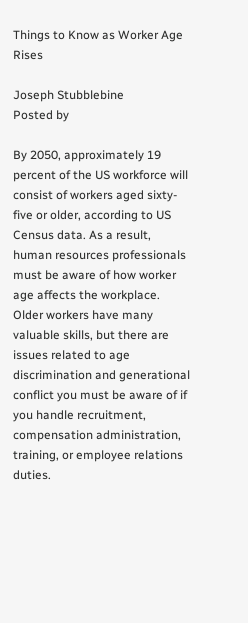Things to Know as Worker Age Rises

Joseph Stubblebine
Posted by

By 2050, approximately 19 percent of the US workforce will consist of workers aged sixty-five or older, according to US Census data. As a result, human resources professionals must be aware of how worker age affects the workplace. Older workers have many valuable skills, but there are issues related to age discrimination and generational conflict you must be aware of if you handle recruitment, compensation administration, training, or employee relations duties.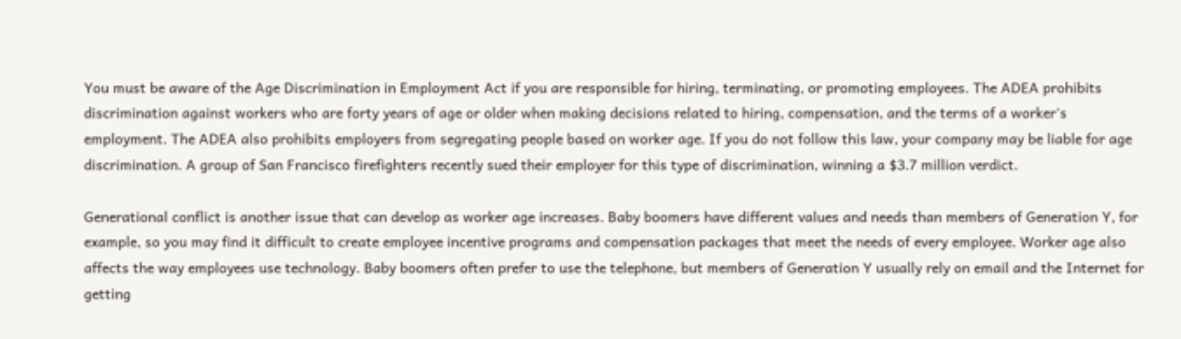You must be aware of the Age Discrimination in Employment Act if you are responsible for hiring, terminating, or promoting employees. The ADEA prohibits discrimination against workers who are forty years of age or older when making decisions related to hiring, compensation, and the terms of a worker's employment. The ADEA also prohibits employers from segregating people based on worker age. If you do not follow this law, your company may be liable for age discrimination. A group of San Francisco firefighters recently sued their employer for this type of discrimination, winning a $3.7 million verdict.

Generational conflict is another issue that can develop as worker age increases. Baby boomers have different values and needs than members of Generation Y, for example, so you may find it difficult to create employee incentive programs and compensation packages that meet the needs of every employee. Worker age also affects the way employees use technology. Baby boomers often prefer to use the telephone, but members of Generation Y usually rely on email and the Internet for getting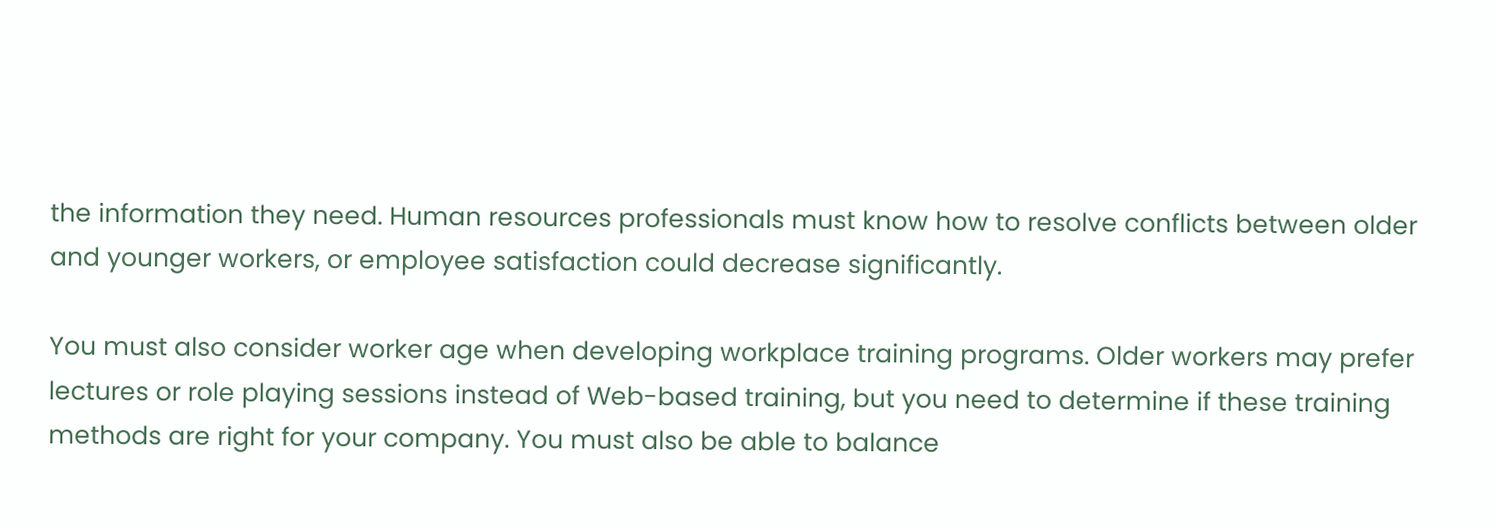the information they need. Human resources professionals must know how to resolve conflicts between older and younger workers, or employee satisfaction could decrease significantly.

You must also consider worker age when developing workplace training programs. Older workers may prefer lectures or role playing sessions instead of Web-based training, but you need to determine if these training methods are right for your company. You must also be able to balance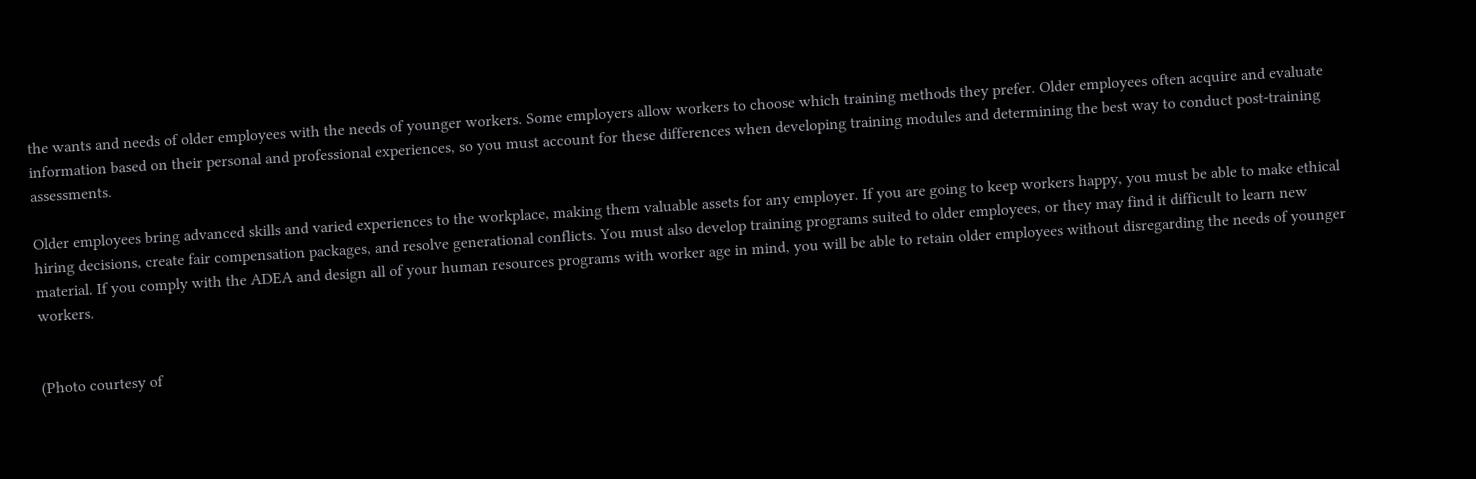the wants and needs of older employees with the needs of younger workers. Some employers allow workers to choose which training methods they prefer. Older employees often acquire and evaluate information based on their personal and professional experiences, so you must account for these differences when developing training modules and determining the best way to conduct post-training assessments.

Older employees bring advanced skills and varied experiences to the workplace, making them valuable assets for any employer. If you are going to keep workers happy, you must be able to make ethical hiring decisions, create fair compensation packages, and resolve generational conflicts. You must also develop training programs suited to older employees, or they may find it difficult to learn new material. If you comply with the ADEA and design all of your human resources programs with worker age in mind, you will be able to retain older employees without disregarding the needs of younger workers.


(Photo courtesy of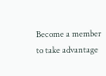Become a member to take advantage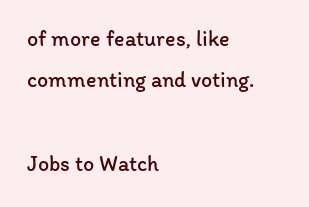of more features, like commenting and voting.

Jobs to Watch